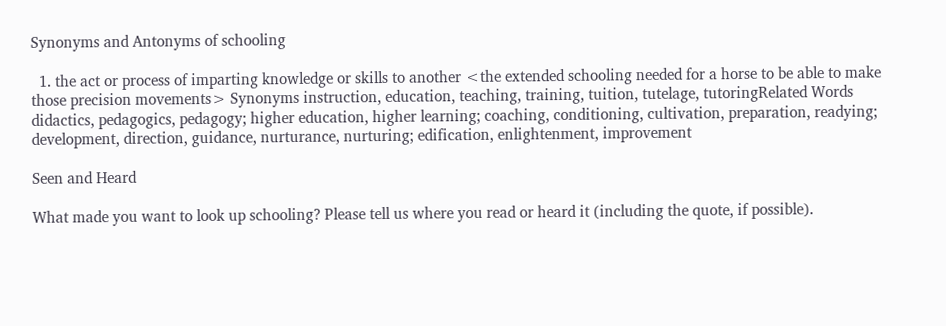Synonyms and Antonyms of schooling

  1. the act or process of imparting knowledge or skills to another <the extended schooling needed for a horse to be able to make those precision movements> Synonyms instruction, education, teaching, training, tuition, tutelage, tutoringRelated Words didactics, pedagogics, pedagogy; higher education, higher learning; coaching, conditioning, cultivation, preparation, readying; development, direction, guidance, nurturance, nurturing; edification, enlightenment, improvement

Seen and Heard

What made you want to look up schooling? Please tell us where you read or heard it (including the quote, if possible).